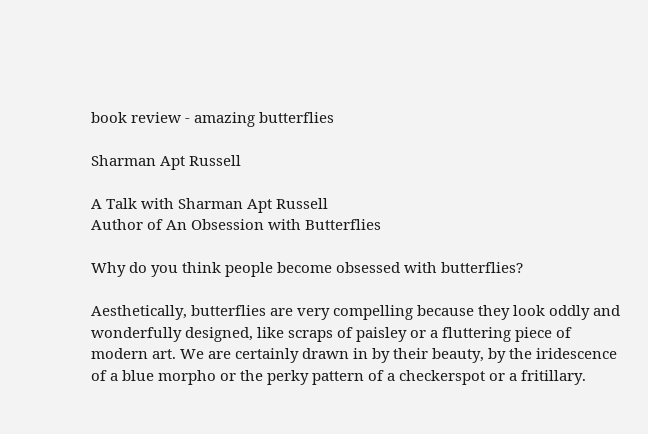book review - amazing butterflies

Sharman Apt Russell

A Talk with Sharman Apt Russell
Author of An Obsession with Butterflies

Why do you think people become obsessed with butterflies?

Aesthetically, butterflies are very compelling because they look oddly and wonderfully designed, like scraps of paisley or a fluttering piece of modern art. We are certainly drawn in by their beauty, by the iridescence of a blue morpho or the perky pattern of a checkerspot or a fritillary.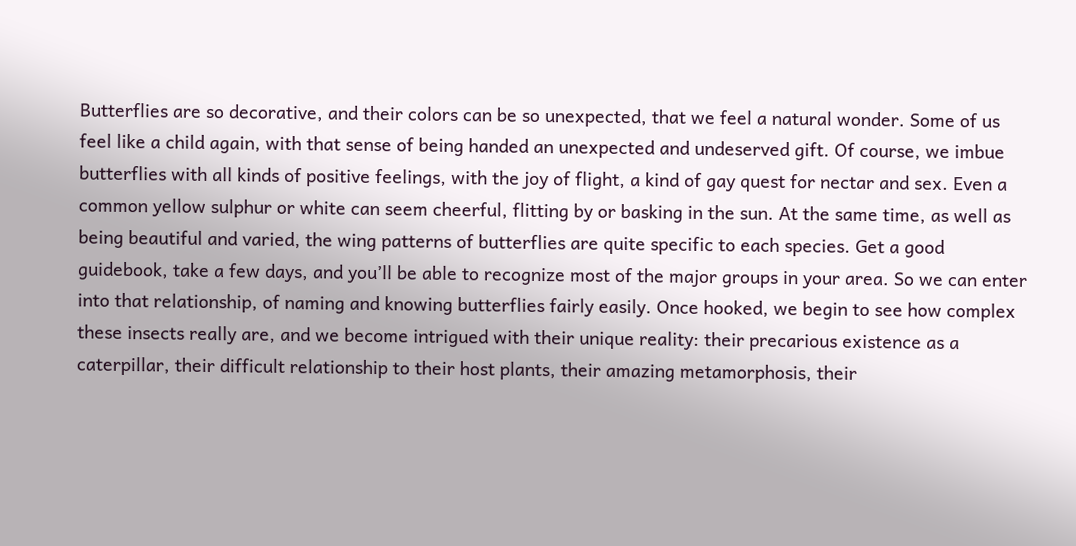Butterflies are so decorative, and their colors can be so unexpected, that we feel a natural wonder. Some of us feel like a child again, with that sense of being handed an unexpected and undeserved gift. Of course, we imbue butterflies with all kinds of positive feelings, with the joy of flight, a kind of gay quest for nectar and sex. Even a common yellow sulphur or white can seem cheerful, flitting by or basking in the sun. At the same time, as well as being beautiful and varied, the wing patterns of butterflies are quite specific to each species. Get a good guidebook, take a few days, and you’ll be able to recognize most of the major groups in your area. So we can enter into that relationship, of naming and knowing butterflies fairly easily. Once hooked, we begin to see how complex these insects really are, and we become intrigued with their unique reality: their precarious existence as a caterpillar, their difficult relationship to their host plants, their amazing metamorphosis, their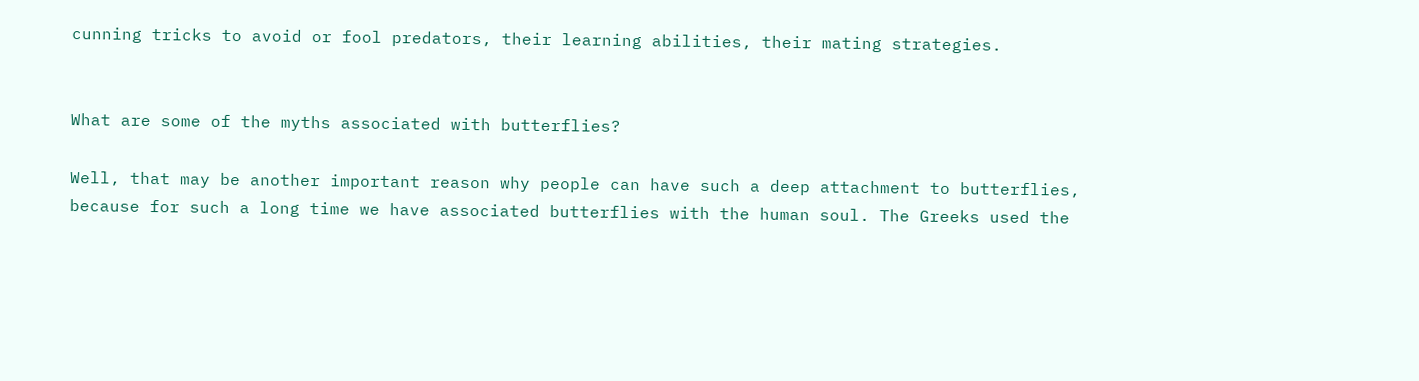cunning tricks to avoid or fool predators, their learning abilities, their mating strategies.


What are some of the myths associated with butterflies?

Well, that may be another important reason why people can have such a deep attachment to butterflies, because for such a long time we have associated butterflies with the human soul. The Greeks used the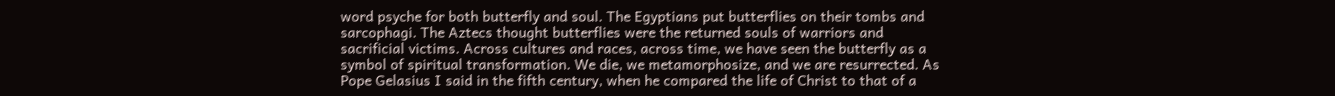word psyche for both butterfly and soul. The Egyptians put butterflies on their tombs and sarcophagi. The Aztecs thought butterflies were the returned souls of warriors and sacrificial victims. Across cultures and races, across time, we have seen the butterfly as a symbol of spiritual transformation. We die, we metamorphosize, and we are resurrected. As Pope Gelasius I said in the fifth century, when he compared the life of Christ to that of a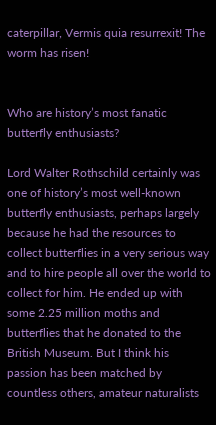caterpillar, Vermis quia resurrexit! The worm has risen!


Who are history’s most fanatic butterfly enthusiasts?

Lord Walter Rothschild certainly was one of history’s most well-known butterfly enthusiasts, perhaps largely because he had the resources to collect butterflies in a very serious way and to hire people all over the world to collect for him. He ended up with some 2.25 million moths and butterflies that he donated to the British Museum. But I think his passion has been matched by countless others, amateur naturalists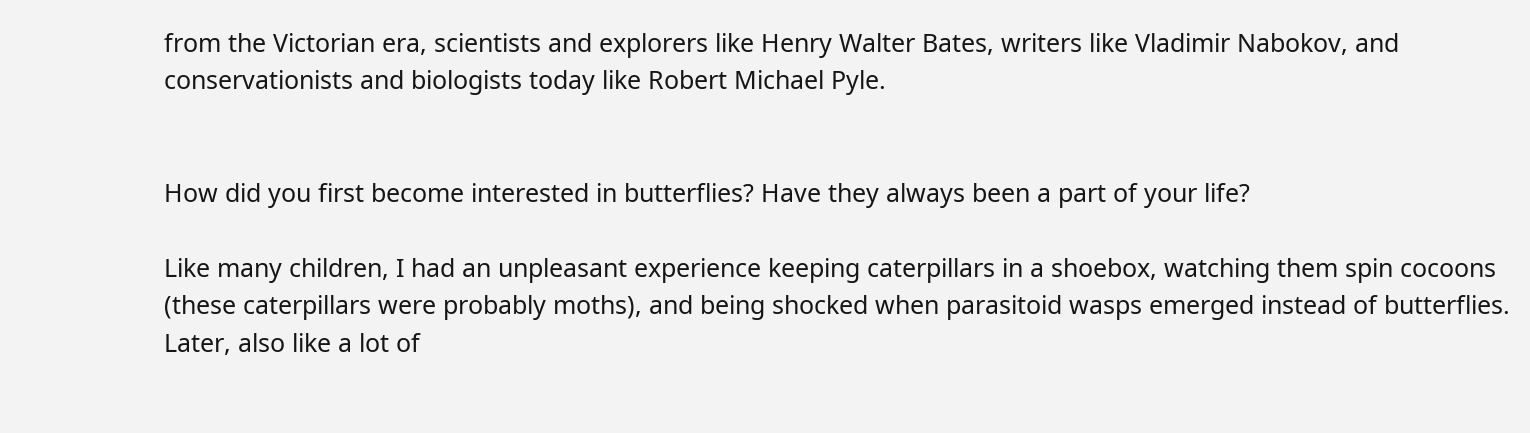from the Victorian era, scientists and explorers like Henry Walter Bates, writers like Vladimir Nabokov, and conservationists and biologists today like Robert Michael Pyle.


How did you first become interested in butterflies? Have they always been a part of your life?

Like many children, I had an unpleasant experience keeping caterpillars in a shoebox, watching them spin cocoons (these caterpillars were probably moths), and being shocked when parasitoid wasps emerged instead of butterflies. Later, also like a lot of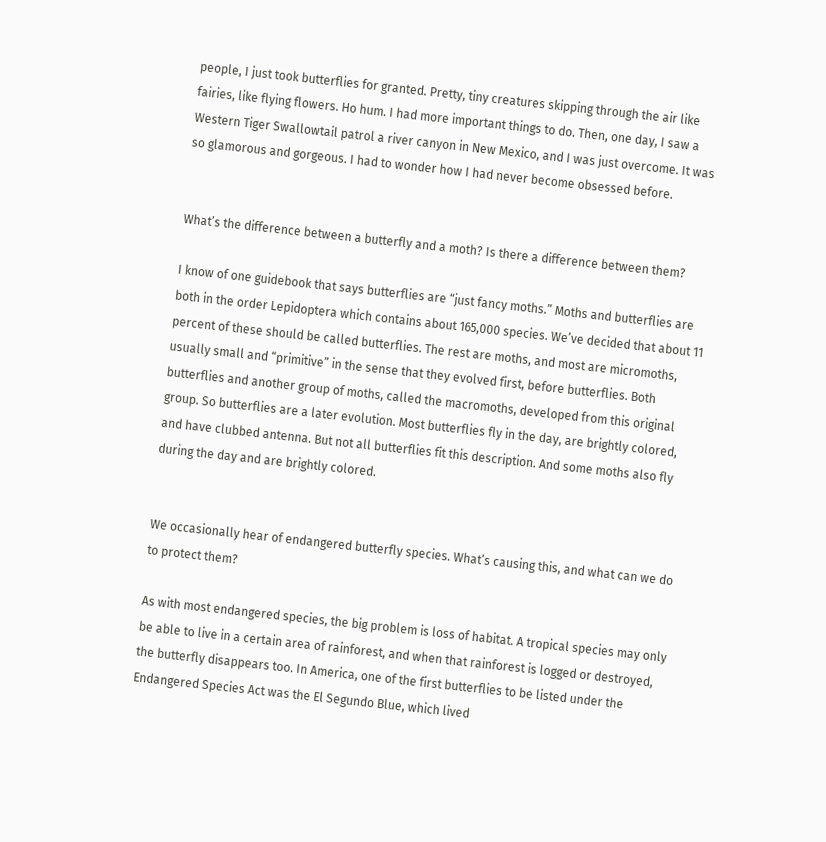people, I just took butterflies for granted. Pretty, tiny creatures skipping through the air like fairies, like flying flowers. Ho hum. I had more important things to do. Then, one day, I saw a Western Tiger Swallowtail patrol a river canyon in New Mexico, and I was just overcome. It was so glamorous and gorgeous. I had to wonder how I had never become obsessed before.


What’s the difference between a butterfly and a moth? Is there a difference between them?

I know of one guidebook that says butterflies are “just fancy moths.” Moths and butterflies are both in the order Lepidoptera which contains about 165,000 species. We’ve decided that about 11 percent of these should be called butterflies. The rest are moths, and most are micromoths, usually small and “primitive” in the sense that they evolved first, before butterflies. Both butterflies and another group of moths, called the macromoths, developed from this original group. So butterflies are a later evolution. Most butterflies fly in the day, are brightly colored, and have clubbed antenna. But not all butterflies fit this description. And some moths also fly during the day and are brightly colored.


We occasionally hear of endangered butterfly species. What’s causing this, and what can we do to protect them?

As with most endangered species, the big problem is loss of habitat. A tropical species may only be able to live in a certain area of rainforest, and when that rainforest is logged or destroyed, the butterfly disappears too. In America, one of the first butterflies to be listed under the Endangered Species Act was the El Segundo Blue, which lived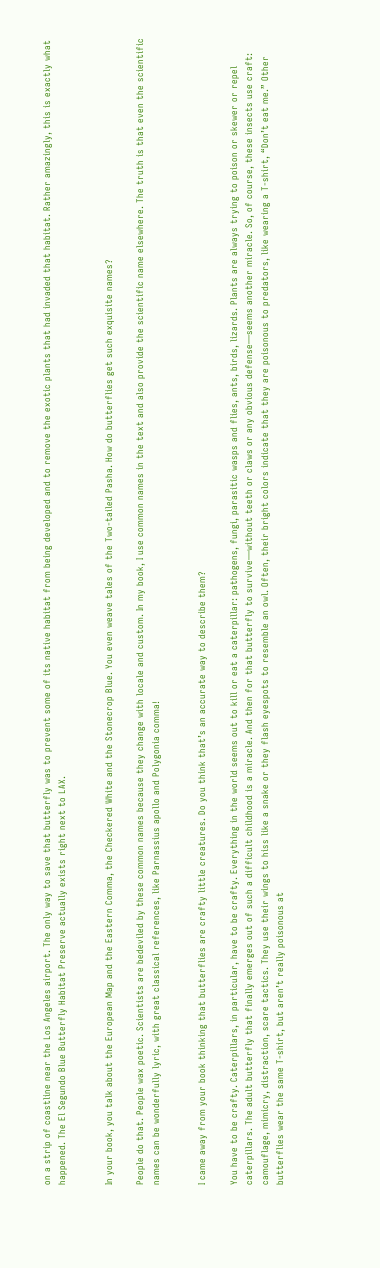on a strip of coastline near the Los Angeles airport. The only way to save that butterfly was to prevent some of its native habitat from being developed and to remove the exotic plants that had invaded that habitat. Rather amazingly, this is exactly what happened. The El Segundo Blue Butterfly Habitat Preserve actually exists right next to LAX.


In your book, you talk about the European Map and the Eastern Comma, the Checkered White and the Stonecrop Blue. You even weave tales of the Two-tailed Pasha. How do butterflies get such exquisite names?

People do that. People wax poetic. Scientists are bedeviled by these common names because they change with locale and custom. In my book, I use common names in the text and also provide the scientific name elsewhere. The truth is that even the scientific names can be wonderfully lyric, with great classical references, like Parnassius apollo and Polygonia comma!


I came away from your book thinking that butterflies are crafty little creatures. Do you think that’s an accurate way to describe them?

You have to be crafty. Caterpillars, in particular, have to be crafty. Everything in the world seems out to kill or eat a caterpillar: pathogens, fungi, parasitic wasps and flies, ants, birds, lizards. Plants are always trying to poison or skewer or repel caterpillars. The adult butterfly that finally emerges out of such a difficult childhood is a miracle. And then for that butterfly to survive—without teeth or claws or any obvious defense—seems another miracle. So, of course, these insects use craft: camouflage, mimicry, distraction, scare tactics. They use their wings to hiss like a snake or they flash eyespots to resemble an owl. Often, their bright colors indicate that they are poisonous to predators, like wearing a T-shirt, “Don’t eat me.” Other butterflies wear the same T-shirt, but aren’t really poisonous at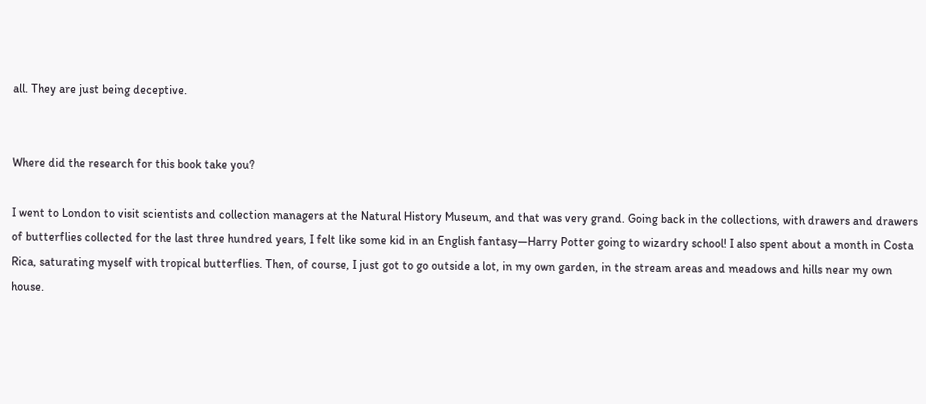all. They are just being deceptive.


Where did the research for this book take you?

I went to London to visit scientists and collection managers at the Natural History Museum, and that was very grand. Going back in the collections, with drawers and drawers of butterflies collected for the last three hundred years, I felt like some kid in an English fantasy—Harry Potter going to wizardry school! I also spent about a month in Costa Rica, saturating myself with tropical butterflies. Then, of course, I just got to go outside a lot, in my own garden, in the stream areas and meadows and hills near my own house.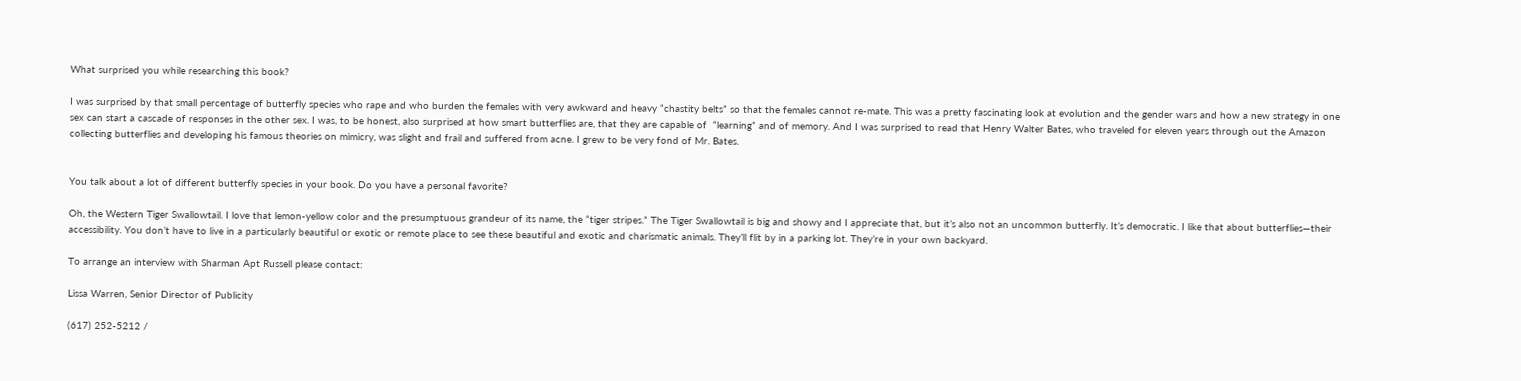What surprised you while researching this book?

I was surprised by that small percentage of butterfly species who rape and who burden the females with very awkward and heavy “chastity belts” so that the females cannot re-mate. This was a pretty fascinating look at evolution and the gender wars and how a new strategy in one sex can start a cascade of responses in the other sex. I was, to be honest, also surprised at how smart butterflies are, that they are capable of  “learning” and of memory. And I was surprised to read that Henry Walter Bates, who traveled for eleven years through out the Amazon collecting butterflies and developing his famous theories on mimicry, was slight and frail and suffered from acne. I grew to be very fond of Mr. Bates.


You talk about a lot of different butterfly species in your book. Do you have a personal favorite?

Oh, the Western Tiger Swallowtail. I love that lemon-yellow color and the presumptuous grandeur of its name, the “tiger stripes.” The Tiger Swallowtail is big and showy and I appreciate that, but it’s also not an uncommon butterfly. It’s democratic. I like that about butterflies—their accessibility. You don’t have to live in a particularly beautiful or exotic or remote place to see these beautiful and exotic and charismatic animals. They’ll flit by in a parking lot. They’re in your own backyard.

To arrange an interview with Sharman Apt Russell please contact:

Lissa Warren, Senior Director of Publicity

(617) 252-5212 /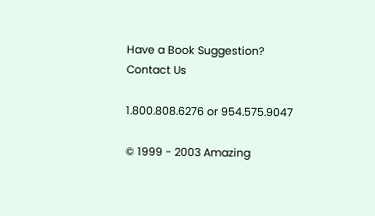Have a Book Suggestion?
Contact Us

1.800.808.6276 or 954.575.9047

© 1999 - 2003 Amazing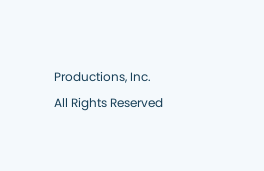Productions, Inc.
All Rights Reserved